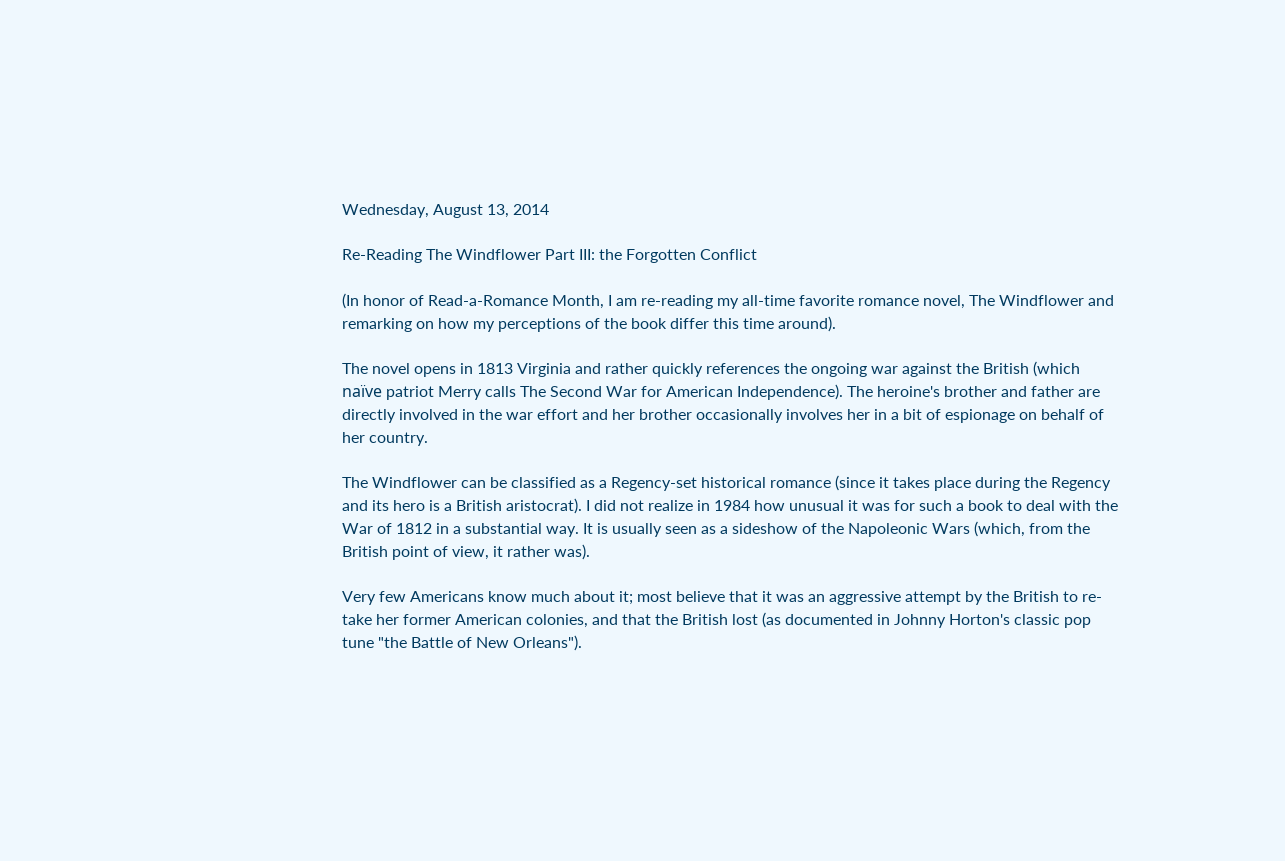Wednesday, August 13, 2014

Re-Reading The Windflower Part III: the Forgotten Conflict

(In honor of Read-a-Romance Month, I am re-reading my all-time favorite romance novel, The Windflower and remarking on how my perceptions of the book differ this time around).

The novel opens in 1813 Virginia and rather quickly references the ongoing war against the British (which naïve patriot Merry calls The Second War for American Independence). The heroine's brother and father are directly involved in the war effort and her brother occasionally involves her in a bit of espionage on behalf of her country.

The Windflower can be classified as a Regency-set historical romance (since it takes place during the Regency and its hero is a British aristocrat). I did not realize in 1984 how unusual it was for such a book to deal with the War of 1812 in a substantial way. It is usually seen as a sideshow of the Napoleonic Wars (which, from the British point of view, it rather was).

Very few Americans know much about it; most believe that it was an aggressive attempt by the British to re-take her former American colonies, and that the British lost (as documented in Johnny Horton's classic pop tune "the Battle of New Orleans").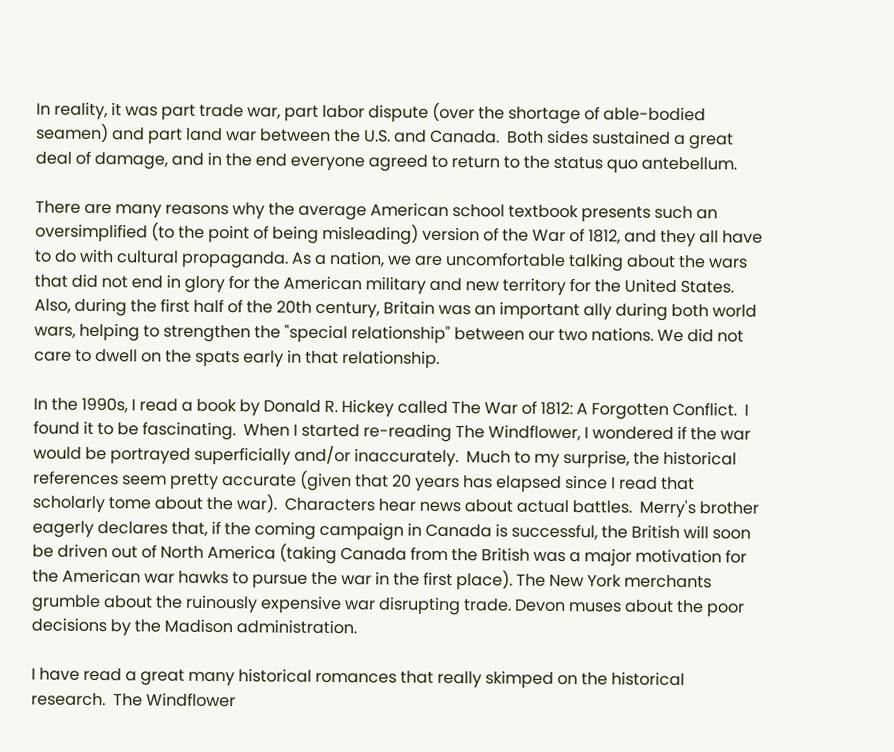In reality, it was part trade war, part labor dispute (over the shortage of able-bodied seamen) and part land war between the U.S. and Canada.  Both sides sustained a great deal of damage, and in the end everyone agreed to return to the status quo antebellum.

There are many reasons why the average American school textbook presents such an oversimplified (to the point of being misleading) version of the War of 1812, and they all have to do with cultural propaganda. As a nation, we are uncomfortable talking about the wars that did not end in glory for the American military and new territory for the United States. Also, during the first half of the 20th century, Britain was an important ally during both world wars, helping to strengthen the "special relationship" between our two nations. We did not care to dwell on the spats early in that relationship.

In the 1990s, I read a book by Donald R. Hickey called The War of 1812: A Forgotten Conflict.  I found it to be fascinating.  When I started re-reading The Windflower, I wondered if the war would be portrayed superficially and/or inaccurately.  Much to my surprise, the historical references seem pretty accurate (given that 20 years has elapsed since I read that scholarly tome about the war).  Characters hear news about actual battles.  Merry's brother eagerly declares that, if the coming campaign in Canada is successful, the British will soon be driven out of North America (taking Canada from the British was a major motivation for the American war hawks to pursue the war in the first place). The New York merchants grumble about the ruinously expensive war disrupting trade. Devon muses about the poor decisions by the Madison administration.

I have read a great many historical romances that really skimped on the historical research.  The Windflower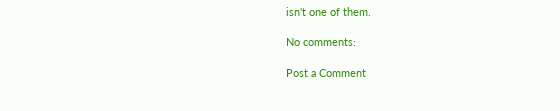isn't one of them.

No comments:

Post a Comment